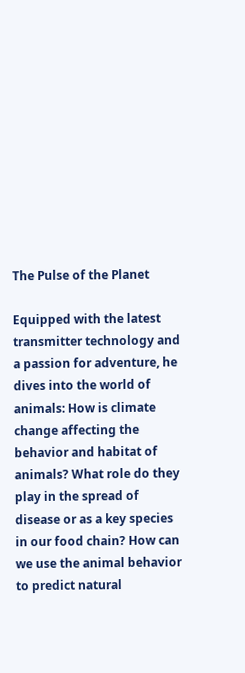The Pulse of the Planet

Equipped with the latest transmitter technology and a passion for adventure, he dives into the world of animals: How is climate change affecting the behavior and habitat of animals? What role do they play in the spread of disease or as a key species in our food chain? How can we use the animal behavior to predict natural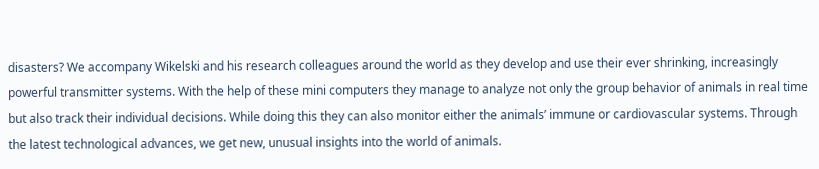disasters? We accompany Wikelski and his research colleagues around the world as they develop and use their ever shrinking, increasingly powerful transmitter systems. With the help of these mini computers they manage to analyze not only the group behavior of animals in real time but also track their individual decisions. While doing this they can also monitor either the animals’ immune or cardiovascular systems. Through the latest technological advances, we get new, unusual insights into the world of animals.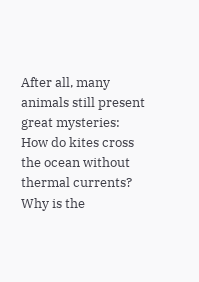After all, many animals still present great mysteries: How do kites cross the ocean without thermal currents? Why is the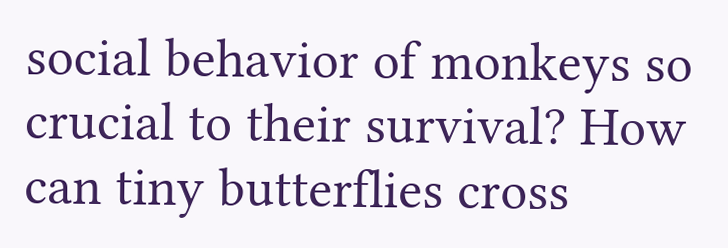social behavior of monkeys so crucial to their survival? How can tiny butterflies cross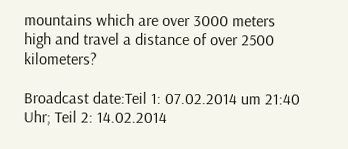mountains which are over 3000 meters high and travel a distance of over 2500 kilometers?

Broadcast date:Teil 1: 07.02.2014 um 21:40 Uhr; Teil 2: 14.02.2014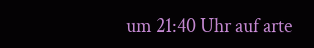um 21:40 Uhr auf arte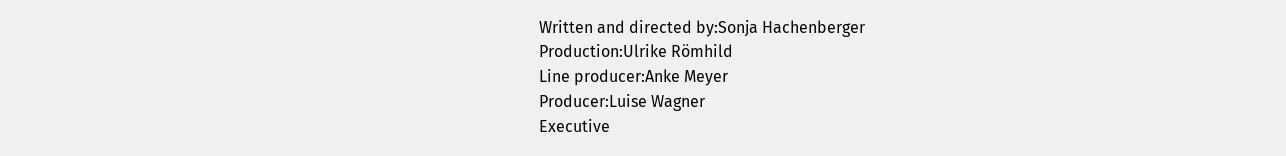Written and directed by:Sonja Hachenberger
Production:Ulrike Römhild
Line producer:Anke Meyer
Producer:Luise Wagner
Executive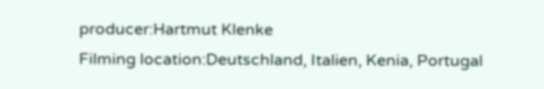producer:Hartmut Klenke
Filming location:Deutschland, Italien, Kenia, Portugal